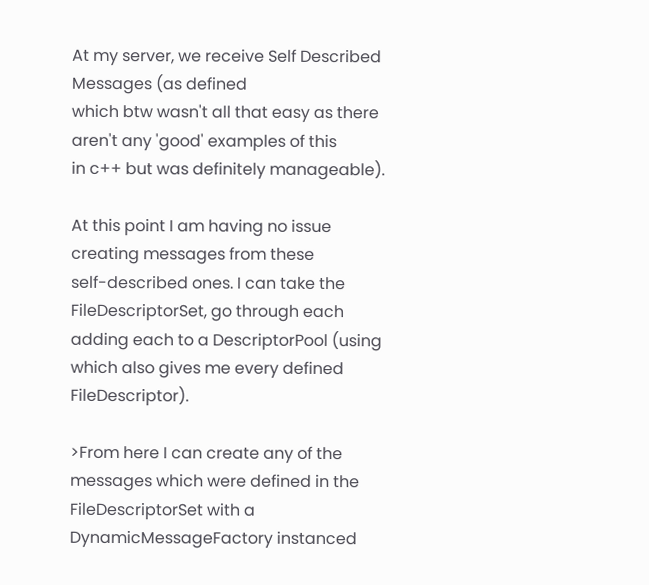At my server, we receive Self Described Messages (as defined
which btw wasn't all that easy as there aren't any 'good' examples of this
in c++ but was definitely manageable).

At this point I am having no issue creating messages from these
self-described ones. I can take the FileDescriptorSet, go through each
adding each to a DescriptorPool (using
which also gives me every defined FileDescriptor).

>From here I can create any of the messages which were defined in the
FileDescriptorSet with a DynamicMessageFactory instanced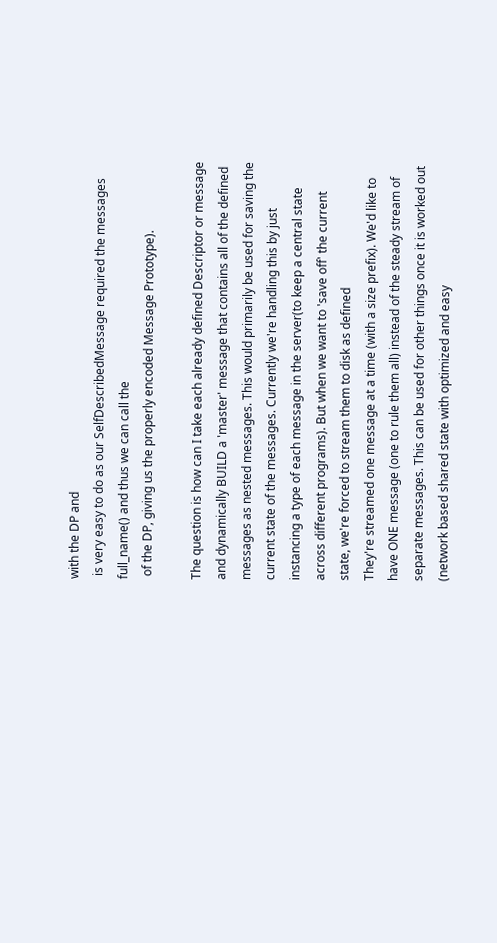with the DP and
 is very easy to do as our SelfDescribedMessage required the messages
full_name() and thus we can call the
 of the DP, giving us the properly encoded Message Prototype).

The question is how can I take each already defined Descriptor or message
and dynamically BUILD a 'master' message that contains all of the defined
messages as nested messages. This would primarily be used for saving the
current state of the messages. Currently we're handling this by just
instancing a type of each message in the server(to keep a central state
across different programs). But when we want to 'save off' the current
state, we're forced to stream them to disk as defined
They're streamed one message at a time (with a size prefix). We'd like to
have ONE message (one to rule them all) instead of the steady stream of
separate messages. This can be used for other things once it is worked out
(network based shared state with optimized and easy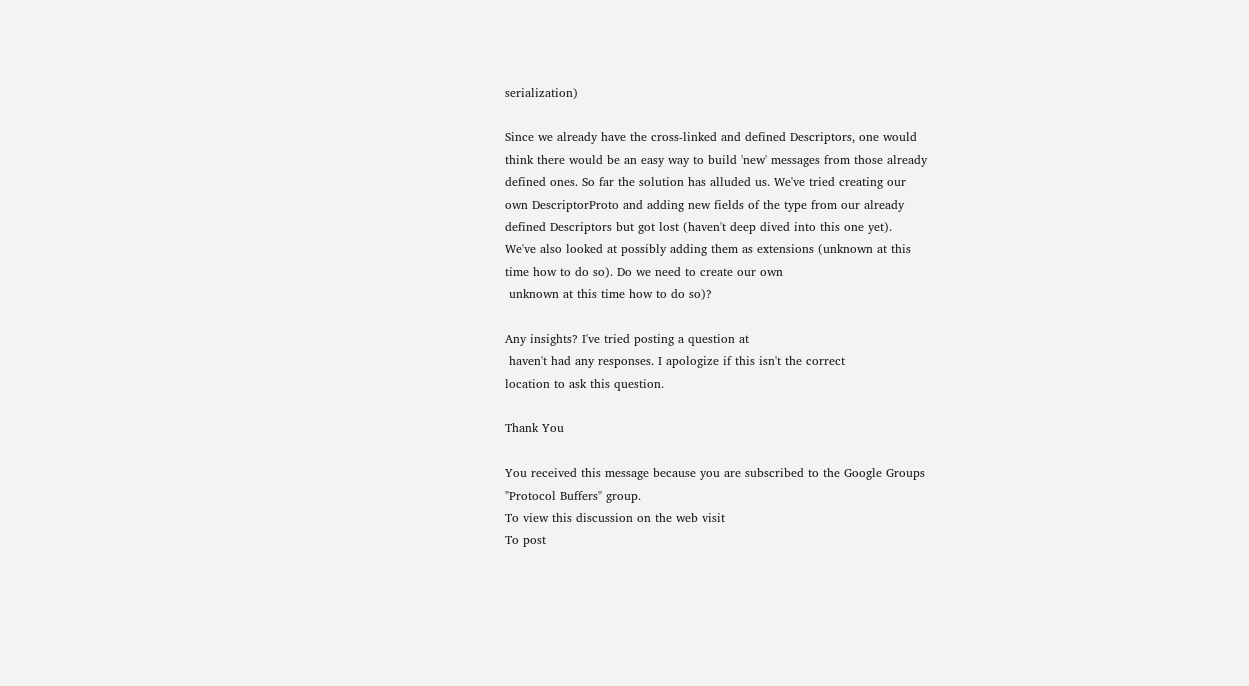serialization)

Since we already have the cross-linked and defined Descriptors, one would
think there would be an easy way to build 'new' messages from those already
defined ones. So far the solution has alluded us. We've tried creating our
own DescriptorProto and adding new fields of the type from our already
defined Descriptors but got lost (haven't deep dived into this one yet).
We've also looked at possibly adding them as extensions (unknown at this
time how to do so). Do we need to create our own
 unknown at this time how to do so)?

Any insights? I've tried posting a question at
 haven't had any responses. I apologize if this isn't the correct
location to ask this question.

Thank You

You received this message because you are subscribed to the Google Groups
"Protocol Buffers" group.
To view this discussion on the web visit
To post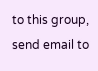to this group, send email to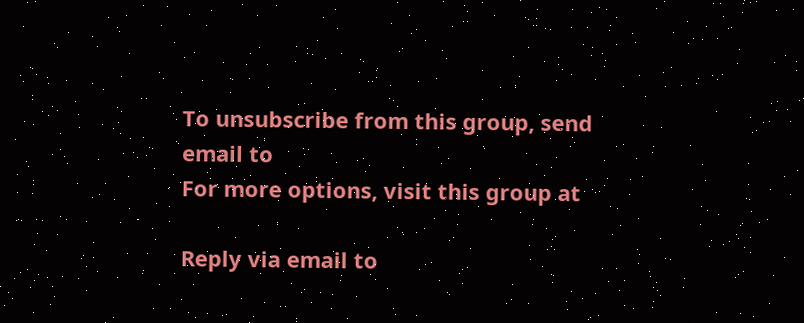To unsubscribe from this group, send email to
For more options, visit this group at

Reply via email to